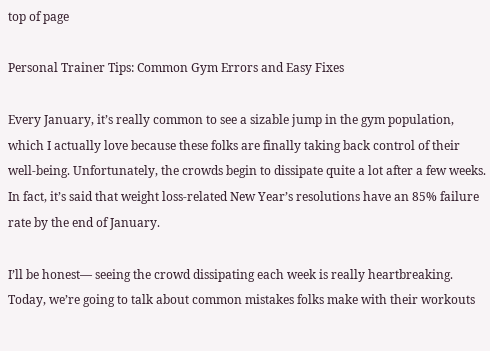top of page

Personal Trainer Tips: Common Gym Errors and Easy Fixes

Every January, it’s really common to see a sizable jump in the gym population, which I actually love because these folks are finally taking back control of their well-being. Unfortunately, the crowds begin to dissipate quite a lot after a few weeks. In fact, it’s said that weight loss-related New Year’s resolutions have an 85% failure rate by the end of January.

I’ll be honest— seeing the crowd dissipating each week is really heartbreaking. Today, we’re going to talk about common mistakes folks make with their workouts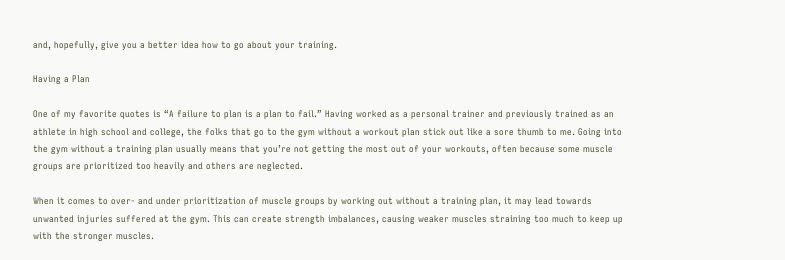and, hopefully, give you a better idea how to go about your training.

Having a Plan

One of my favorite quotes is “A failure to plan is a plan to fail.” Having worked as a personal trainer and previously trained as an athlete in high school and college, the folks that go to the gym without a workout plan stick out like a sore thumb to me. Going into the gym without a training plan usually means that you’re not getting the most out of your workouts, often because some muscle groups are prioritized too heavily and others are neglected.

When it comes to over- and under prioritization of muscle groups by working out without a training plan, it may lead towards unwanted injuries suffered at the gym. This can create strength imbalances, causing weaker muscles straining too much to keep up with the stronger muscles.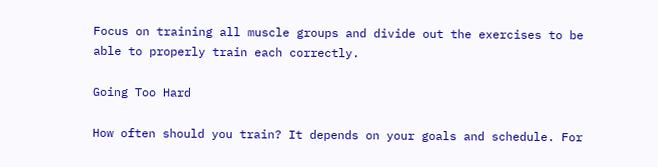Focus on training all muscle groups and divide out the exercises to be able to properly train each correctly.

Going Too Hard

How often should you train? It depends on your goals and schedule. For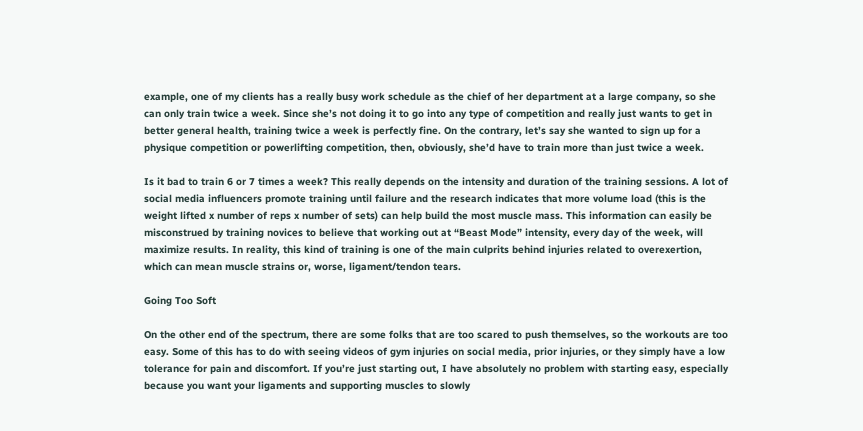example, one of my clients has a really busy work schedule as the chief of her department at a large company, so she can only train twice a week. Since she’s not doing it to go into any type of competition and really just wants to get in better general health, training twice a week is perfectly fine. On the contrary, let’s say she wanted to sign up for a physique competition or powerlifting competition, then, obviously, she’d have to train more than just twice a week.

Is it bad to train 6 or 7 times a week? This really depends on the intensity and duration of the training sessions. A lot of social media influencers promote training until failure and the research indicates that more volume load (this is the weight lifted x number of reps x number of sets) can help build the most muscle mass. This information can easily be misconstrued by training novices to believe that working out at “Beast Mode” intensity, every day of the week, will maximize results. In reality, this kind of training is one of the main culprits behind injuries related to overexertion, which can mean muscle strains or, worse, ligament/tendon tears.

Going Too Soft

On the other end of the spectrum, there are some folks that are too scared to push themselves, so the workouts are too easy. Some of this has to do with seeing videos of gym injuries on social media, prior injuries, or they simply have a low tolerance for pain and discomfort. If you’re just starting out, I have absolutely no problem with starting easy, especially because you want your ligaments and supporting muscles to slowly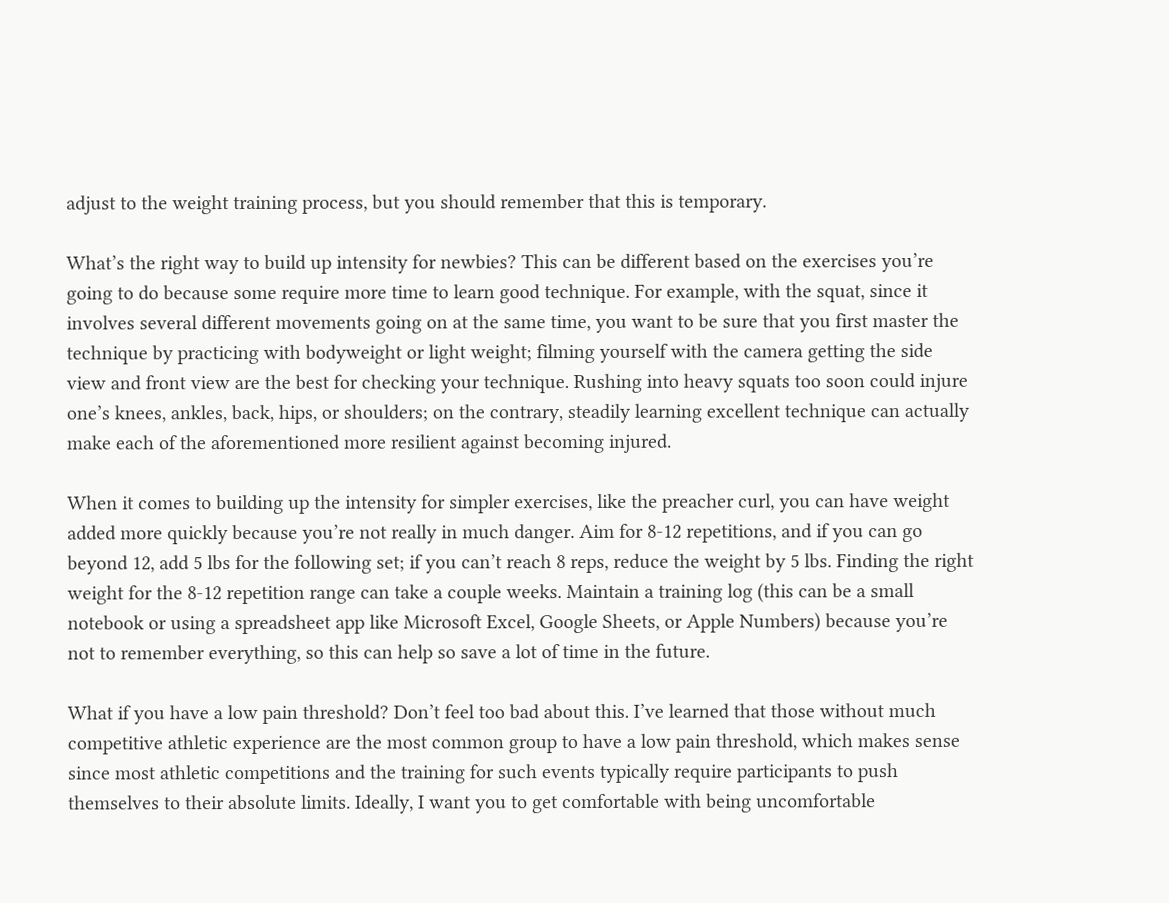adjust to the weight training process, but you should remember that this is temporary.

What’s the right way to build up intensity for newbies? This can be different based on the exercises you’re going to do because some require more time to learn good technique. For example, with the squat, since it involves several different movements going on at the same time, you want to be sure that you first master the technique by practicing with bodyweight or light weight; filming yourself with the camera getting the side view and front view are the best for checking your technique. Rushing into heavy squats too soon could injure one’s knees, ankles, back, hips, or shoulders; on the contrary, steadily learning excellent technique can actually make each of the aforementioned more resilient against becoming injured.

When it comes to building up the intensity for simpler exercises, like the preacher curl, you can have weight added more quickly because you’re not really in much danger. Aim for 8-12 repetitions, and if you can go beyond 12, add 5 lbs for the following set; if you can’t reach 8 reps, reduce the weight by 5 lbs. Finding the right weight for the 8-12 repetition range can take a couple weeks. Maintain a training log (this can be a small notebook or using a spreadsheet app like Microsoft Excel, Google Sheets, or Apple Numbers) because you’re not to remember everything, so this can help so save a lot of time in the future.

What if you have a low pain threshold? Don’t feel too bad about this. I’ve learned that those without much competitive athletic experience are the most common group to have a low pain threshold, which makes sense since most athletic competitions and the training for such events typically require participants to push themselves to their absolute limits. Ideally, I want you to get comfortable with being uncomfortable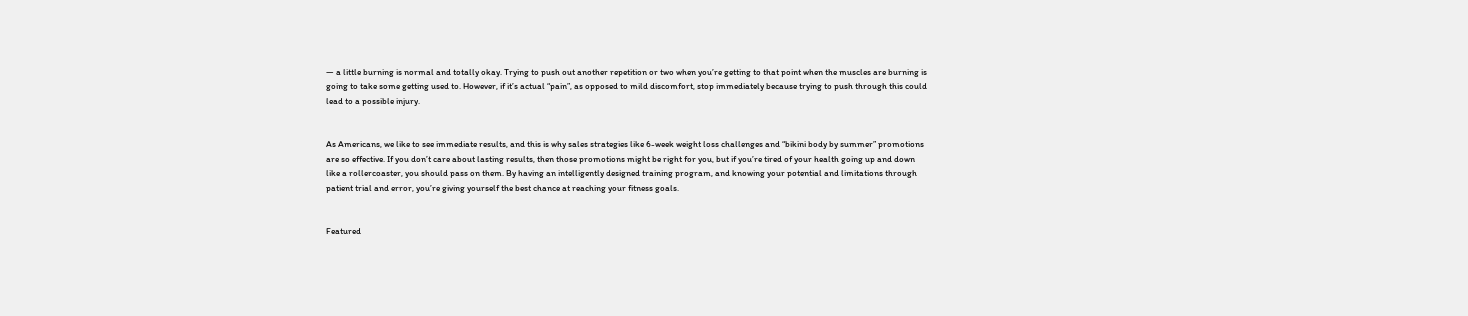— a little burning is normal and totally okay. Trying to push out another repetition or two when you’re getting to that point when the muscles are burning is going to take some getting used to. However, if it’s actual “pain”, as opposed to mild discomfort, stop immediately because trying to push through this could lead to a possible injury.


As Americans, we like to see immediate results, and this is why sales strategies like 6-week weight loss challenges and “bikini body by summer” promotions are so effective. If you don’t care about lasting results, then those promotions might be right for you, but if you’re tired of your health going up and down like a rollercoaster, you should pass on them. By having an intelligently designed training program, and knowing your potential and limitations through patient trial and error, you’re giving yourself the best chance at reaching your fitness goals.


Featured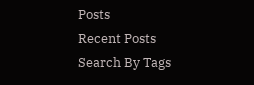Posts
Recent Posts
Search By Tags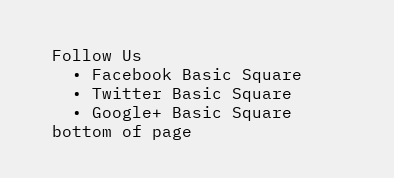Follow Us
  • Facebook Basic Square
  • Twitter Basic Square
  • Google+ Basic Square
bottom of page